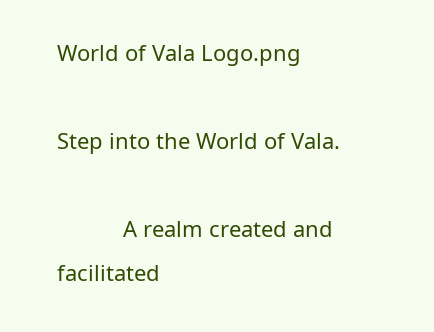World of Vala Logo.png

Step into the World of Vala.

           A realm created and facilitated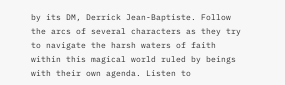by its DM, Derrick Jean-Baptiste. Follow the arcs of several characters as they try to navigate the harsh waters of faith within this magical world ruled by beings with their own agenda. Listen to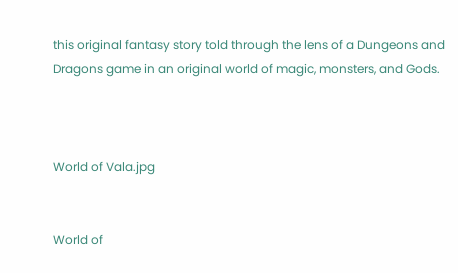this original fantasy story told through the lens of a Dungeons and Dragons game in an original world of magic, monsters, and Gods.



World of Vala.jpg


World of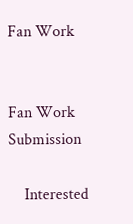Fan Work


Fan Work Submission

    Interested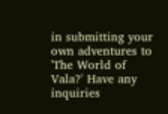in submitting your own adventures to 'The World of Vala?' Have any inquiries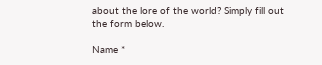about the lore of the world? Simply fill out the form below.

Name *